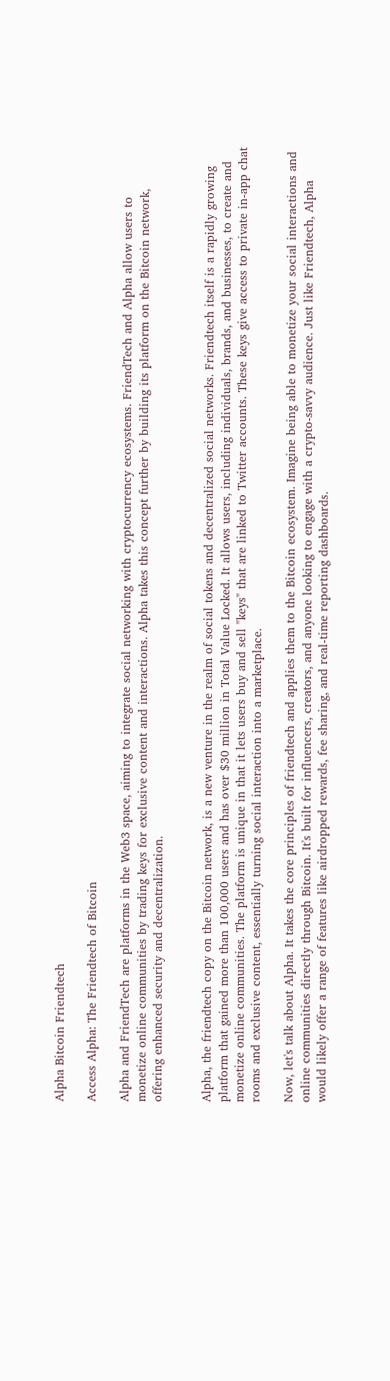Alpha Bitcoin Friendtech

Access Alpha: The Friendtech of Bitcoin

Alpha and FriendTech are platforms in the Web3 space, aiming to integrate social networking with cryptocurrency ecosystems. FriendTech and Alpha allow users to monetize online communities by trading keys for exclusive content and interactions. Alpha takes this concept further by building its platform on the Bitcoin network, offering enhanced security and decentralization.


Alpha, the friendtech copy on the Bitcoin network, is a new venture in the realm of social tokens and decentralized social networks. Friendtech itself is a rapidly growing platform that gained more than 100,000 users and has over $30 million in Total Value Locked. It allows users, including individuals, brands, and businesses, to create and monetize online communities. The platform is unique in that it lets users buy and sell "keys" that are linked to Twitter accounts. These keys give access to private in-app chat rooms and exclusive content, essentially turning social interaction into a marketplace.

Now, let's talk about Alpha. It takes the core principles of friendtech and applies them to the Bitcoin ecosystem. Imagine being able to monetize your social interactions and online communities directly through Bitcoin. It's built for influencers, creators, and anyone looking to engage with a crypto-savvy audience. Just like Friendtech, Alpha would likely offer a range of features like airdropped rewards, fee sharing, and real-time reporting dashboards.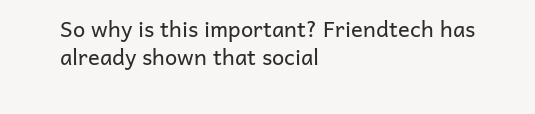So why is this important? Friendtech has already shown that social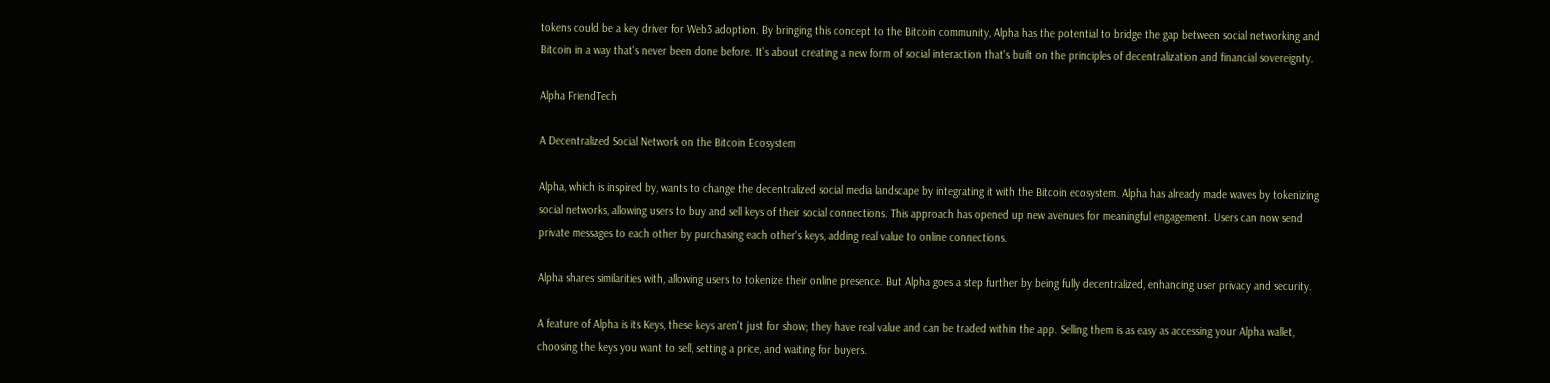tokens could be a key driver for Web3 adoption. By bringing this concept to the Bitcoin community, Alpha has the potential to bridge the gap between social networking and Bitcoin in a way that's never been done before. It's about creating a new form of social interaction that's built on the principles of decentralization and financial sovereignty.

Alpha FriendTech

A Decentralized Social Network on the Bitcoin Ecosystem

Alpha, which is inspired by, wants to change the decentralized social media landscape by integrating it with the Bitcoin ecosystem. Alpha has already made waves by tokenizing social networks, allowing users to buy and sell keys of their social connections. This approach has opened up new avenues for meaningful engagement. Users can now send private messages to each other by purchasing each other's keys, adding real value to online connections.

Alpha shares similarities with, allowing users to tokenize their online presence. But Alpha goes a step further by being fully decentralized, enhancing user privacy and security.

A feature of Alpha is its Keys, these keys aren't just for show; they have real value and can be traded within the app. Selling them is as easy as accessing your Alpha wallet, choosing the keys you want to sell, setting a price, and waiting for buyers.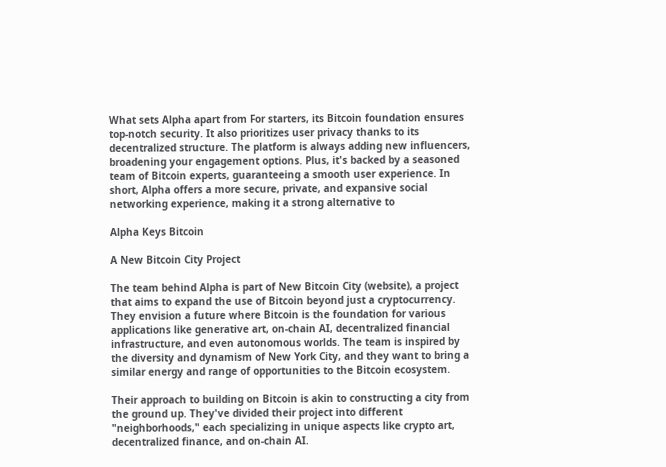What sets Alpha apart from For starters, its Bitcoin foundation ensures top-notch security. It also prioritizes user privacy thanks to its decentralized structure. The platform is always adding new influencers, broadening your engagement options. Plus, it's backed by a seasoned team of Bitcoin experts, guaranteeing a smooth user experience. In short, Alpha offers a more secure, private, and expansive social networking experience, making it a strong alternative to

Alpha Keys Bitcoin

A New Bitcoin City Project

The team behind Alpha is part of New Bitcoin City (website), a project that aims to expand the use of Bitcoin beyond just a cryptocurrency. They envision a future where Bitcoin is the foundation for various applications like generative art, on-chain AI, decentralized financial infrastructure, and even autonomous worlds. The team is inspired by the diversity and dynamism of New York City, and they want to bring a similar energy and range of opportunities to the Bitcoin ecosystem.

Their approach to building on Bitcoin is akin to constructing a city from the ground up. They've divided their project into different "neighborhoods," each specializing in unique aspects like crypto art, decentralized finance, and on-chain AI.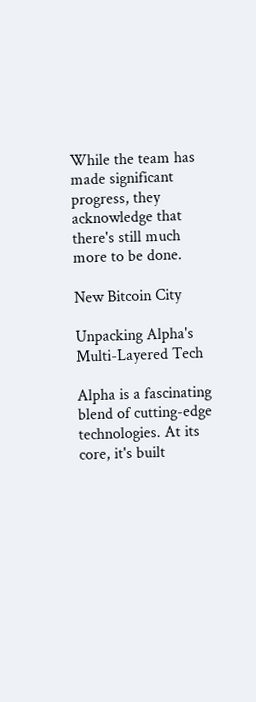While the team has made significant progress, they acknowledge that there's still much more to be done.

New Bitcoin City

Unpacking Alpha's Multi-Layered Tech

Alpha is a fascinating blend of cutting-edge technologies. At its core, it's built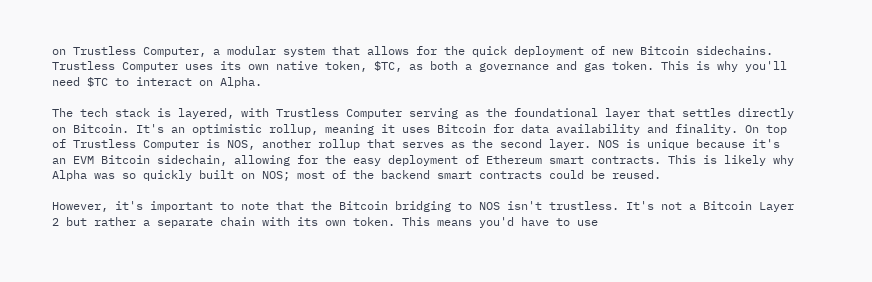on Trustless Computer, a modular system that allows for the quick deployment of new Bitcoin sidechains. Trustless Computer uses its own native token, $TC, as both a governance and gas token. This is why you'll need $TC to interact on Alpha.

The tech stack is layered, with Trustless Computer serving as the foundational layer that settles directly on Bitcoin. It's an optimistic rollup, meaning it uses Bitcoin for data availability and finality. On top of Trustless Computer is NOS, another rollup that serves as the second layer. NOS is unique because it's an EVM Bitcoin sidechain, allowing for the easy deployment of Ethereum smart contracts. This is likely why Alpha was so quickly built on NOS; most of the backend smart contracts could be reused.

However, it's important to note that the Bitcoin bridging to NOS isn't trustless. It's not a Bitcoin Layer 2 but rather a separate chain with its own token. This means you'd have to use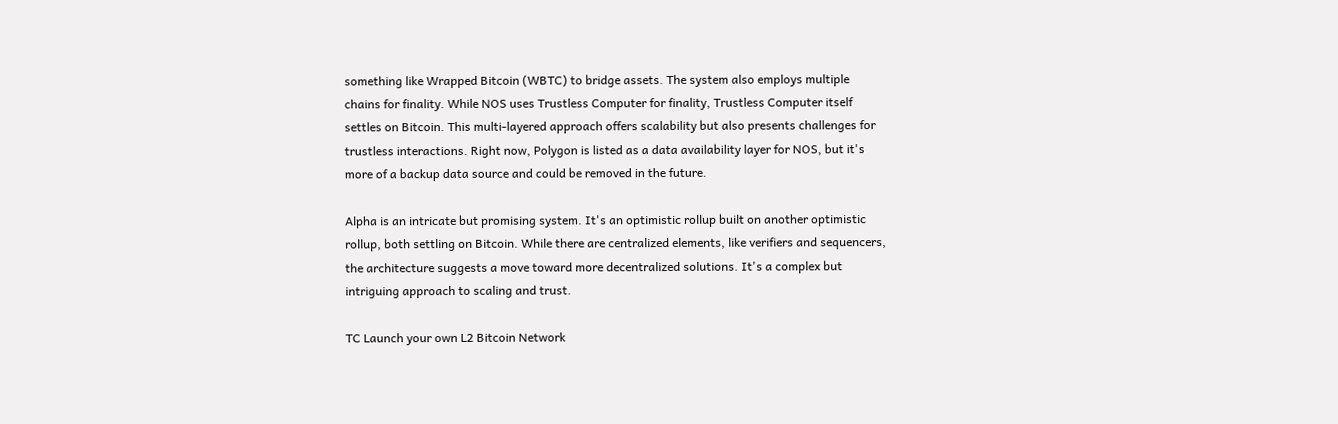something like Wrapped Bitcoin (WBTC) to bridge assets. The system also employs multiple chains for finality. While NOS uses Trustless Computer for finality, Trustless Computer itself settles on Bitcoin. This multi-layered approach offers scalability but also presents challenges for trustless interactions. Right now, Polygon is listed as a data availability layer for NOS, but it's more of a backup data source and could be removed in the future.

Alpha is an intricate but promising system. It's an optimistic rollup built on another optimistic rollup, both settling on Bitcoin. While there are centralized elements, like verifiers and sequencers, the architecture suggests a move toward more decentralized solutions. It's a complex but intriguing approach to scaling and trust.

TC Launch your own L2 Bitcoin Network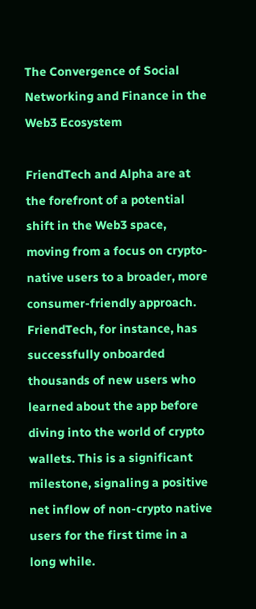The Convergence of Social Networking and Finance in the Web3 Ecosystem

FriendTech and Alpha are at the forefront of a potential shift in the Web3 space, moving from a focus on crypto-native users to a broader, more consumer-friendly approach. FriendTech, for instance, has successfully onboarded thousands of new users who learned about the app before diving into the world of crypto wallets. This is a significant milestone, signaling a positive net inflow of non-crypto native users for the first time in a long while.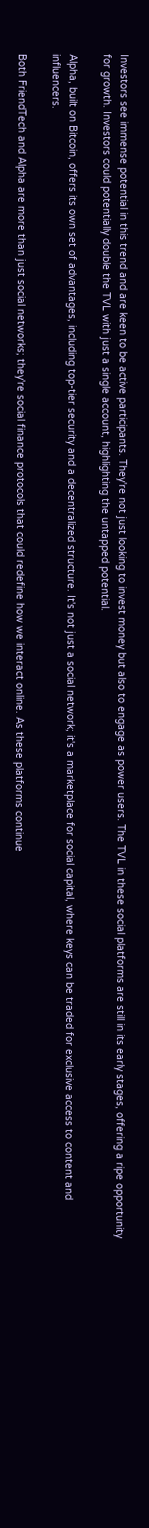Investors see immense potential in this trend and are keen to be active participants. They're not just looking to invest money but also to engage as power users. The TVL in these social platforms are still in its early stages, offering a ripe opportunity for growth. Investors could potentially double the TVL with just a single account, highlighting the untapped potential.

Alpha, built on Bitcoin, offers its own set of advantages, including top-tier security and a decentralized structure. It's not just a social network; it's a marketplace for social capital, where keys can be traded for exclusive access to content and influencers.

Both FriendTech and Alpha are more than just social networks; they're social finance protocols that could redefine how we interact online. As these platforms continue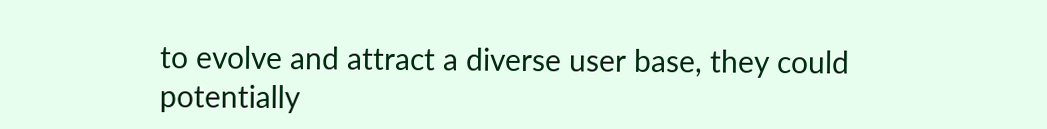to evolve and attract a diverse user base, they could potentially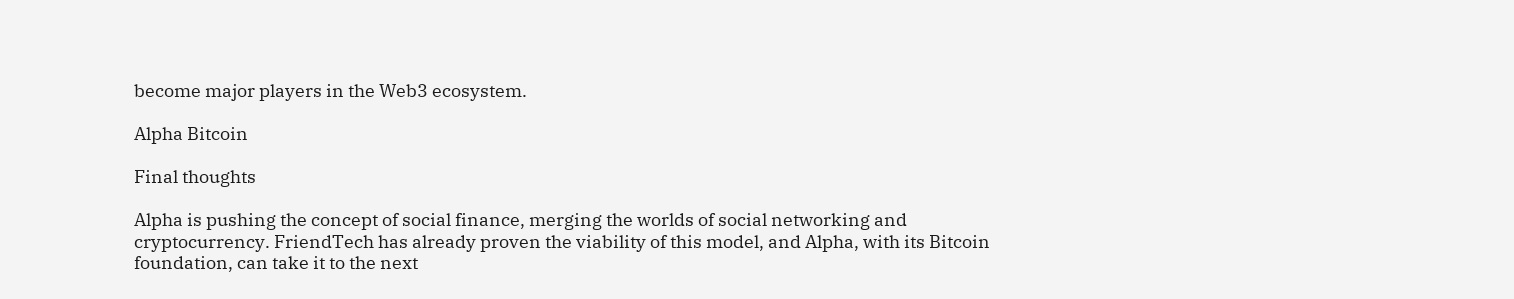become major players in the Web3 ecosystem.

Alpha Bitcoin

Final thoughts

Alpha is pushing the concept of social finance, merging the worlds of social networking and cryptocurrency. FriendTech has already proven the viability of this model, and Alpha, with its Bitcoin foundation, can take it to the next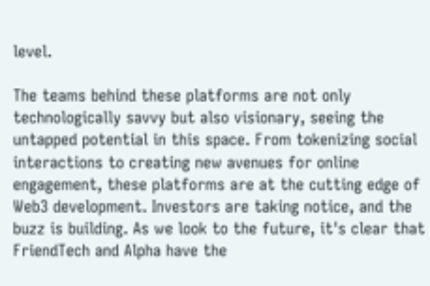level.

The teams behind these platforms are not only technologically savvy but also visionary, seeing the untapped potential in this space. From tokenizing social interactions to creating new avenues for online engagement, these platforms are at the cutting edge of Web3 development. Investors are taking notice, and the buzz is building. As we look to the future, it's clear that FriendTech and Alpha have the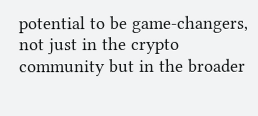potential to be game-changers, not just in the crypto community but in the broader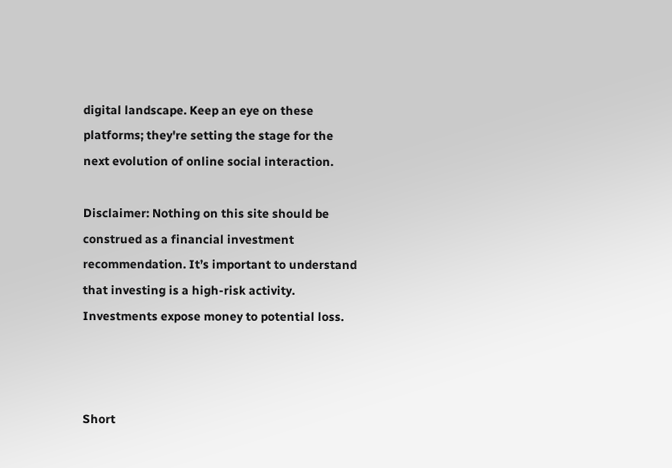digital landscape. Keep an eye on these platforms; they're setting the stage for the next evolution of online social interaction.

Disclaimer: Nothing on this site should be construed as a financial investment recommendation. It’s important to understand that investing is a high-risk activity. Investments expose money to potential loss.



Short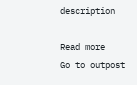description

Read more
Go to outpost